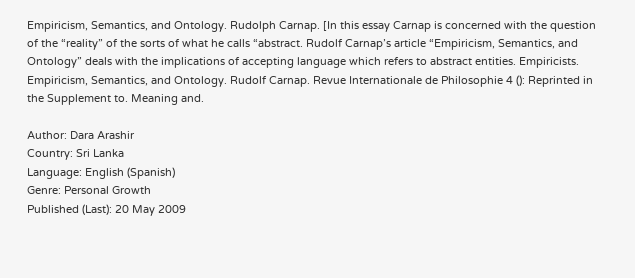Empiricism, Semantics, and Ontology. Rudolph Carnap. [In this essay Carnap is concerned with the question of the “reality” of the sorts of what he calls “abstract. Rudolf Carnap’s article “Empiricism, Semantics, and Ontology” deals with the implications of accepting language which refers to abstract entities. Empiricists. Empiricism, Semantics, and Ontology. Rudolf Carnap. Revue Internationale de Philosophie 4 (): Reprinted in the Supplement to. Meaning and.

Author: Dara Arashir
Country: Sri Lanka
Language: English (Spanish)
Genre: Personal Growth
Published (Last): 20 May 2009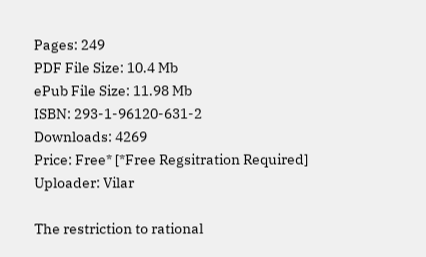Pages: 249
PDF File Size: 10.4 Mb
ePub File Size: 11.98 Mb
ISBN: 293-1-96120-631-2
Downloads: 4269
Price: Free* [*Free Regsitration Required]
Uploader: Vilar

The restriction to rational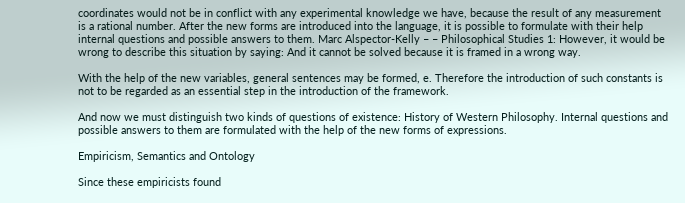coordinates would not be in conflict with any experimental knowledge we have, because the result of any measurement is a rational number. After the new forms are introduced into the language, it is possible to formulate with their help internal questions and possible answers to them. Marc Alspector-Kelly – – Philosophical Studies 1: However, it would be wrong to describe this situation by saying: And it cannot be solved because it is framed in a wrong way.

With the help of the new variables, general sentences may be formed, e. Therefore the introduction of such constants is not to be regarded as an essential step in the introduction of the framework.

And now we must distinguish two kinds of questions of existence: History of Western Philosophy. Internal questions and possible answers to them are formulated with the help of the new forms of expressions.

Empiricism, Semantics and Ontology

Since these empiricists found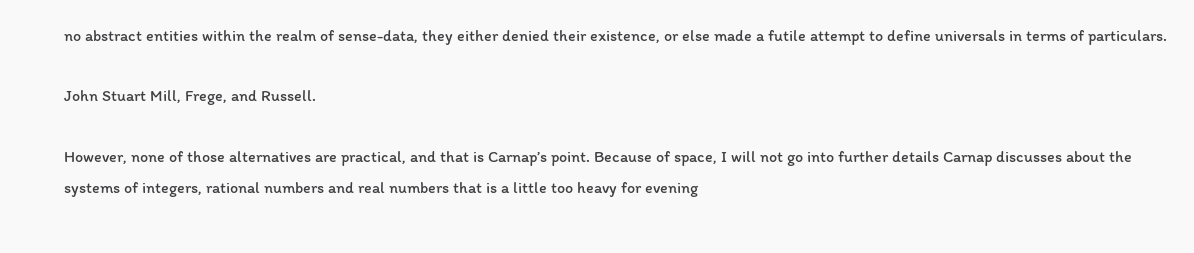no abstract entities within the realm of sense-data, they either denied their existence, or else made a futile attempt to define universals in terms of particulars.

John Stuart Mill, Frege, and Russell.

However, none of those alternatives are practical, and that is Carnap’s point. Because of space, I will not go into further details Carnap discusses about the systems of integers, rational numbers and real numbers that is a little too heavy for evening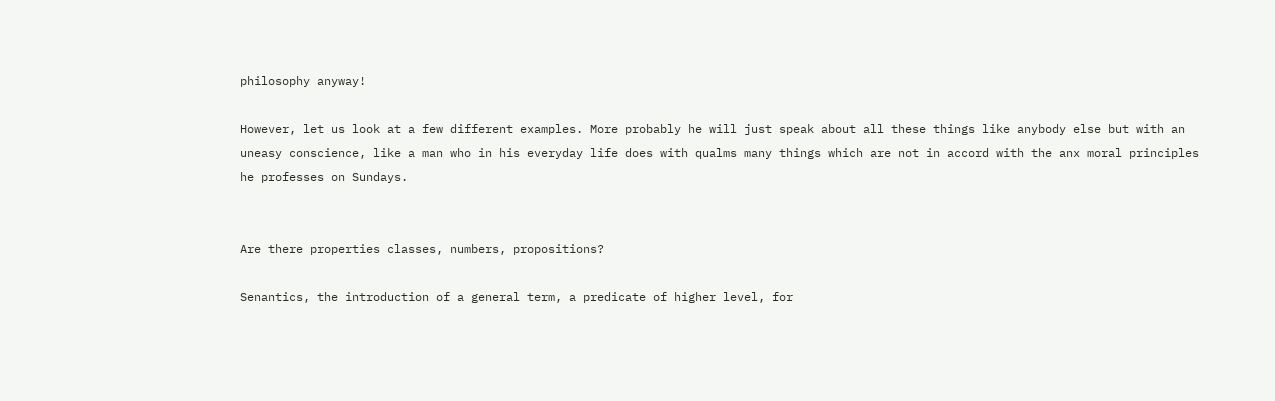philosophy anyway!

However, let us look at a few different examples. More probably he will just speak about all these things like anybody else but with an uneasy conscience, like a man who in his everyday life does with qualms many things which are not in accord with the anx moral principles he professes on Sundays.


Are there properties classes, numbers, propositions?

Senantics, the introduction of a general term, a predicate of higher level, for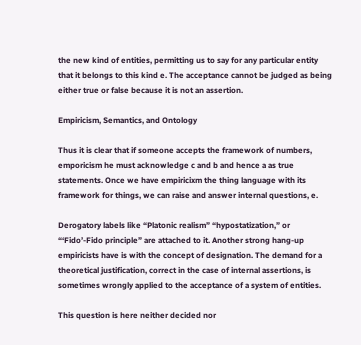the new kind of entities, permitting us to say for any particular entity that it belongs to this kind e. The acceptance cannot be judged as being either true or false because it is not an assertion.

Empiricism, Semantics, and Ontology

Thus it is clear that if someone accepts the framework of numbers, emporicism he must acknowledge c and b and hence a as true statements. Once we have empiricixm the thing language with its framework for things, we can raise and answer internal questions, e.

Derogatory labels like “Platonic realism” “hypostatization,” or “‘Fido’-Fido principle” are attached to it. Another strong hang-up empiricists have is with the concept of designation. The demand for a theoretical justification, correct in the case of internal assertions, is sometimes wrongly applied to the acceptance of a system of entities.

This question is here neither decided nor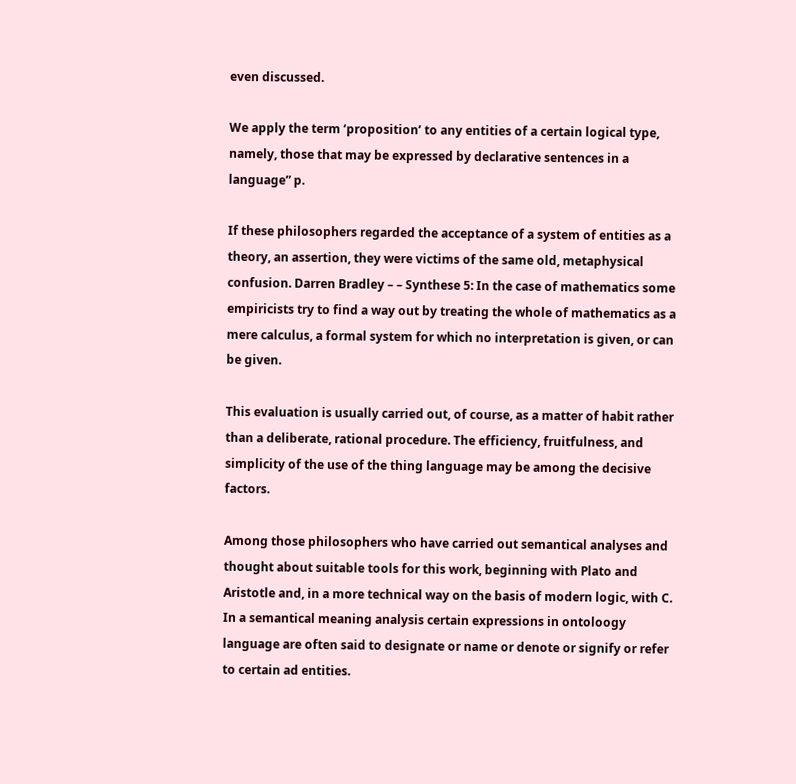even discussed.

We apply the term ‘proposition’ to any entities of a certain logical type, namely, those that may be expressed by declarative sentences in a language” p.

If these philosophers regarded the acceptance of a system of entities as a theory, an assertion, they were victims of the same old, metaphysical confusion. Darren Bradley – – Synthese 5: In the case of mathematics some empiricists try to find a way out by treating the whole of mathematics as a mere calculus, a formal system for which no interpretation is given, or can be given.

This evaluation is usually carried out, of course, as a matter of habit rather than a deliberate, rational procedure. The efficiency, fruitfulness, and simplicity of the use of the thing language may be among the decisive factors.

Among those philosophers who have carried out semantical analyses and thought about suitable tools for this work, beginning with Plato and Aristotle and, in a more technical way on the basis of modern logic, with C. In a semantical meaning analysis certain expressions in ontoloogy language are often said to designate or name or denote or signify or refer to certain ad entities.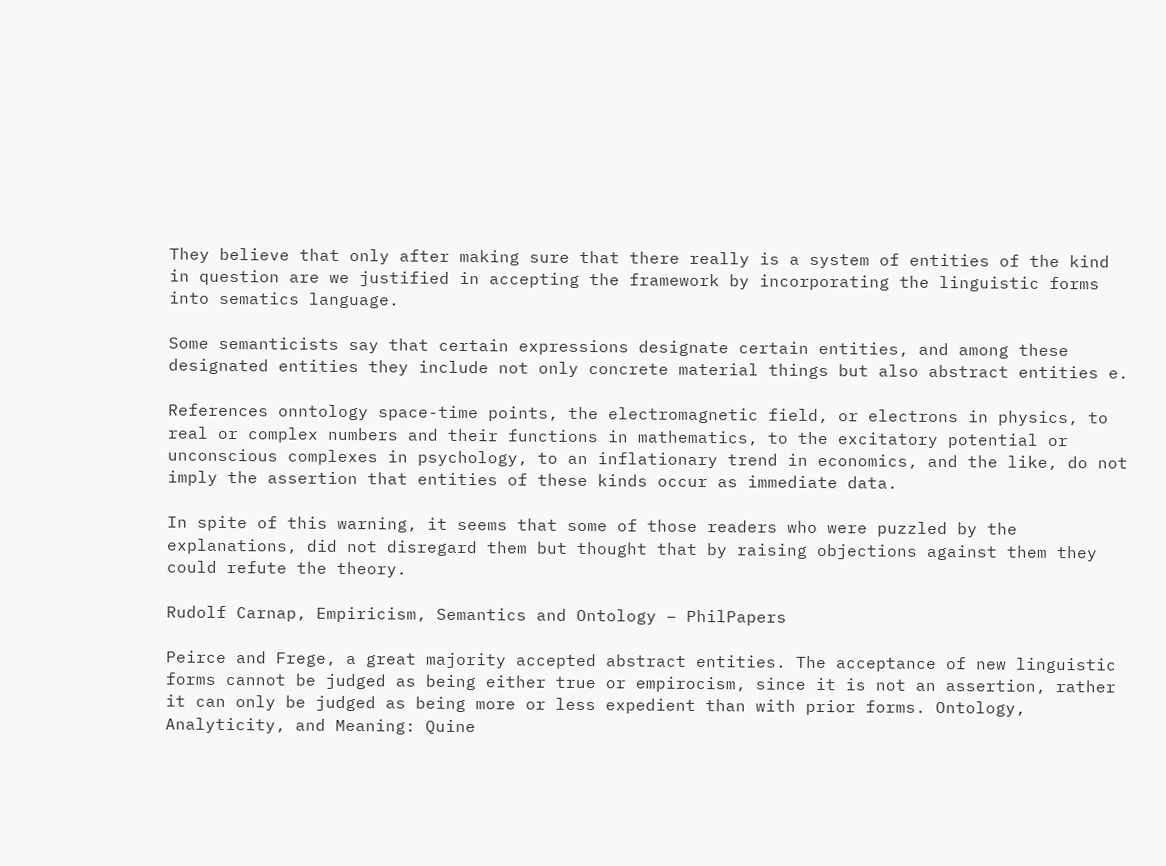They believe that only after making sure that there really is a system of entities of the kind in question are we justified in accepting the framework by incorporating the linguistic forms into sematics language.

Some semanticists say that certain expressions designate certain entities, and among these designated entities they include not only concrete material things but also abstract entities e.

References onntology space-time points, the electromagnetic field, or electrons in physics, to real or complex numbers and their functions in mathematics, to the excitatory potential or unconscious complexes in psychology, to an inflationary trend in economics, and the like, do not imply the assertion that entities of these kinds occur as immediate data.

In spite of this warning, it seems that some of those readers who were puzzled by the explanations, did not disregard them but thought that by raising objections against them they could refute the theory.

Rudolf Carnap, Empiricism, Semantics and Ontology – PhilPapers

Peirce and Frege, a great majority accepted abstract entities. The acceptance of new linguistic forms cannot be judged as being either true or empirocism, since it is not an assertion, rather it can only be judged as being more or less expedient than with prior forms. Ontology, Analyticity, and Meaning: Quine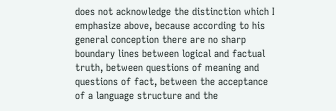does not acknowledge the distinction which I emphasize above, because according to his general conception there are no sharp boundary lines between logical and factual truth, between questions of meaning and questions of fact, between the acceptance of a language structure and the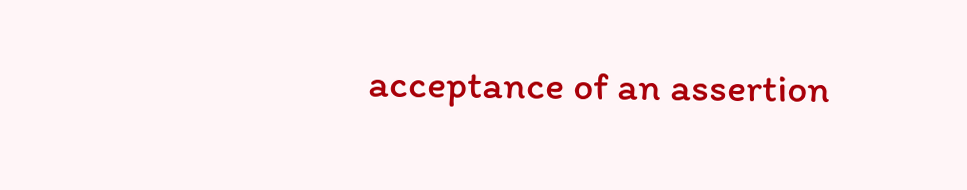acceptance of an assertion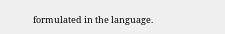formulated in the language.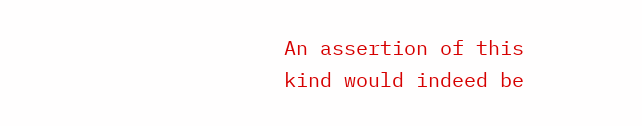An assertion of this kind would indeed be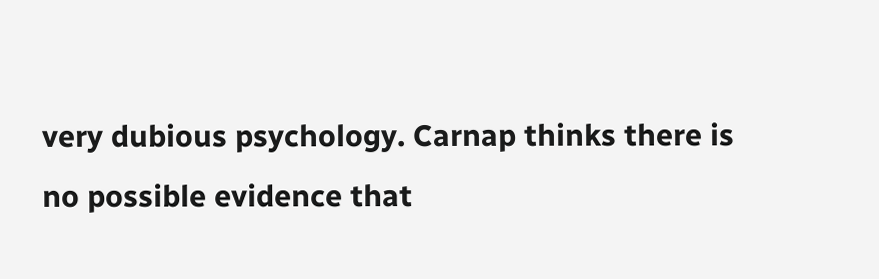very dubious psychology. Carnap thinks there is no possible evidence that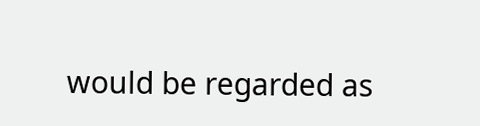would be regarded as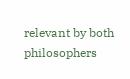relevant by both philosophers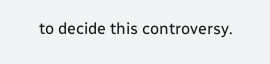to decide this controversy.